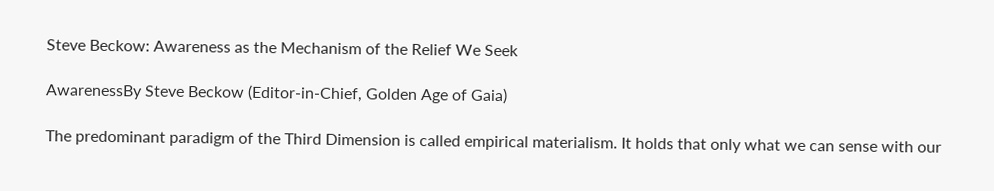Steve Beckow: Awareness as the Mechanism of the Relief We Seek

AwarenessBy Steve Beckow (Editor-in-Chief, Golden Age of Gaia)

The predominant paradigm of the Third Dimension is called empirical materialism. It holds that only what we can sense with our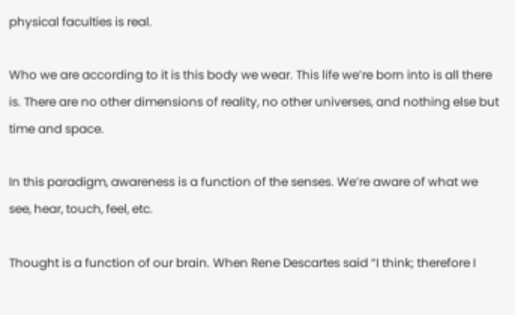physical faculties is real.

Who we are according to it is this body we wear. This life we’re born into is all there is. There are no other dimensions of reality, no other universes, and nothing else but time and space.

In this paradigm, awareness is a function of the senses. We’re aware of what we see, hear, touch, feel, etc.

Thought is a function of our brain. When Rene Descartes said “I think; therefore I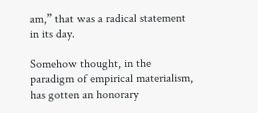am,” that was a radical statement in its day.

Somehow thought, in the paradigm of empirical materialism, has gotten an honorary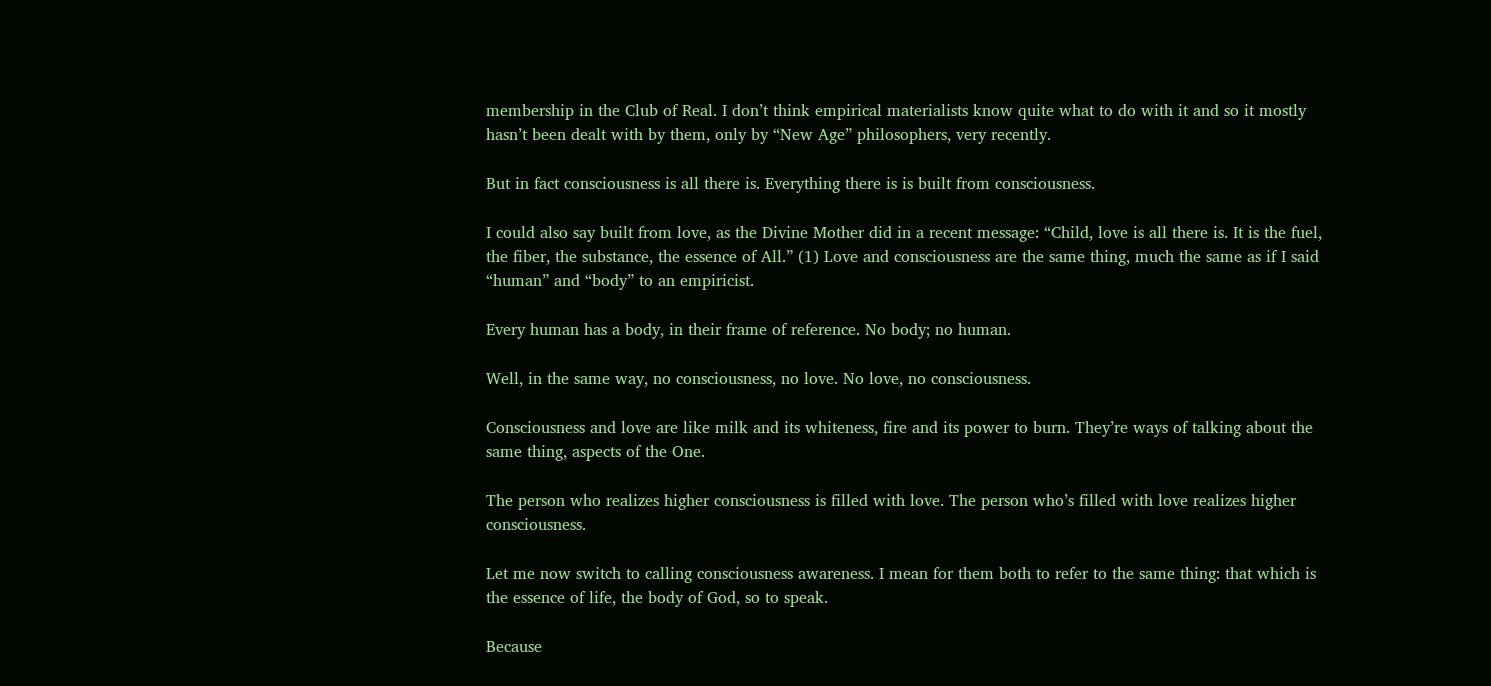membership in the Club of Real. I don’t think empirical materialists know quite what to do with it and so it mostly hasn’t been dealt with by them, only by “New Age” philosophers, very recently.

But in fact consciousness is all there is. Everything there is is built from consciousness.

I could also say built from love, as the Divine Mother did in a recent message: “Child, love is all there is. It is the fuel, the fiber, the substance, the essence of All.” (1) Love and consciousness are the same thing, much the same as if I said “human” and “body” to an empiricist.

Every human has a body, in their frame of reference. No body; no human.

Well, in the same way, no consciousness, no love. No love, no consciousness.

Consciousness and love are like milk and its whiteness, fire and its power to burn. They’re ways of talking about the same thing, aspects of the One.

The person who realizes higher consciousness is filled with love. The person who’s filled with love realizes higher consciousness.

Let me now switch to calling consciousness awareness. I mean for them both to refer to the same thing: that which is the essence of life, the body of God, so to speak.

Because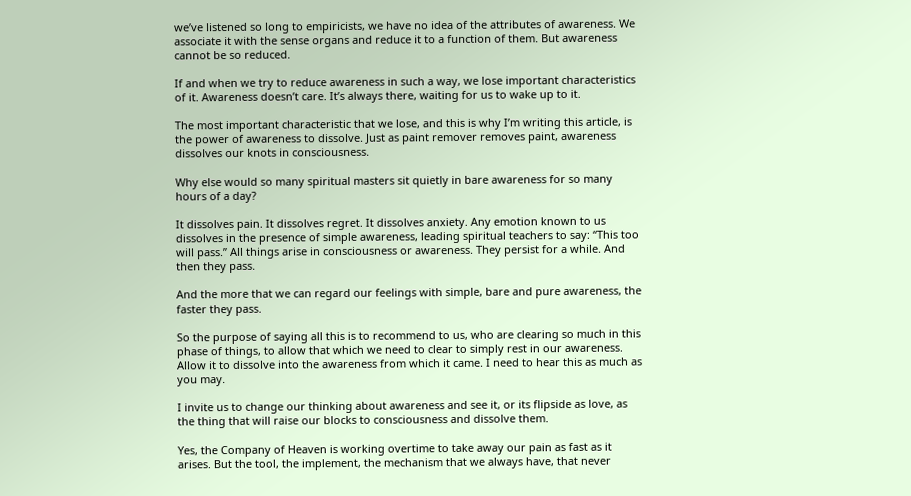we’ve listened so long to empiricists, we have no idea of the attributes of awareness. We associate it with the sense organs and reduce it to a function of them. But awareness cannot be so reduced.

If and when we try to reduce awareness in such a way, we lose important characteristics of it. Awareness doesn’t care. It’s always there, waiting for us to wake up to it.

The most important characteristic that we lose, and this is why I’m writing this article, is the power of awareness to dissolve. Just as paint remover removes paint, awareness dissolves our knots in consciousness.

Why else would so many spiritual masters sit quietly in bare awareness for so many hours of a day?

It dissolves pain. It dissolves regret. It dissolves anxiety. Any emotion known to us dissolves in the presence of simple awareness, leading spiritual teachers to say: “This too will pass.” All things arise in consciousness or awareness. They persist for a while. And then they pass.

And the more that we can regard our feelings with simple, bare and pure awareness, the faster they pass.

So the purpose of saying all this is to recommend to us, who are clearing so much in this phase of things, to allow that which we need to clear to simply rest in our awareness. Allow it to dissolve into the awareness from which it came. I need to hear this as much as you may.

I invite us to change our thinking about awareness and see it, or its flipside as love, as the thing that will raise our blocks to consciousness and dissolve them.

Yes, the Company of Heaven is working overtime to take away our pain as fast as it arises. But the tool, the implement, the mechanism that we always have, that never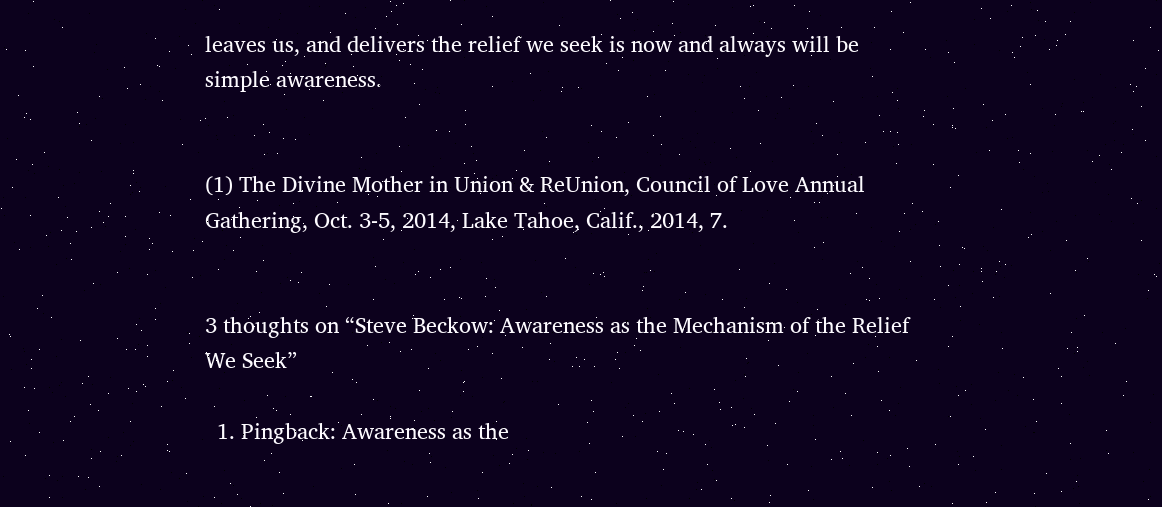leaves us, and delivers the relief we seek is now and always will be simple awareness.


(1) The Divine Mother in Union & ReUnion, Council of Love Annual Gathering, Oct. 3-5, 2014, Lake Tahoe, Calif., 2014, 7.


3 thoughts on “Steve Beckow: Awareness as the Mechanism of the Relief We Seek”

  1. Pingback: Awareness as the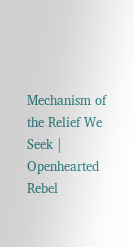Mechanism of the Relief We Seek | Openhearted Rebel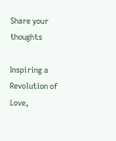Share your thoughts

Inspiring a Revolution of Love,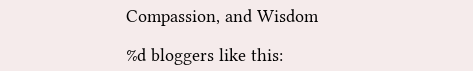Compassion, and Wisdom

%d bloggers like this: